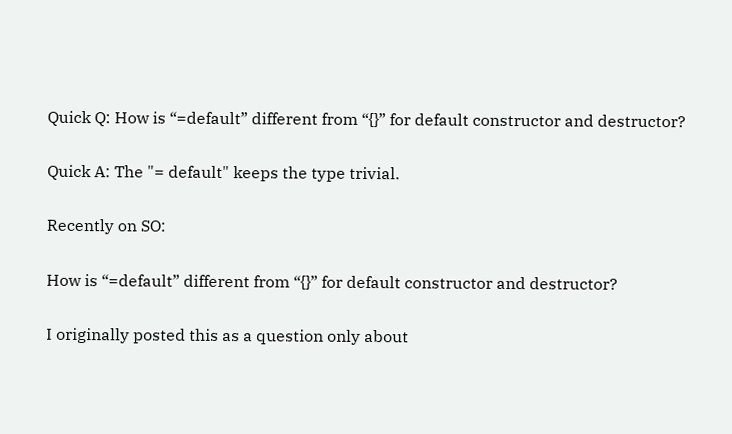Quick Q: How is “=default” different from “{}” for default constructor and destructor?

Quick A: The "= default" keeps the type trivial.

Recently on SO:

How is “=default” different from “{}” for default constructor and destructor?

I originally posted this as a question only about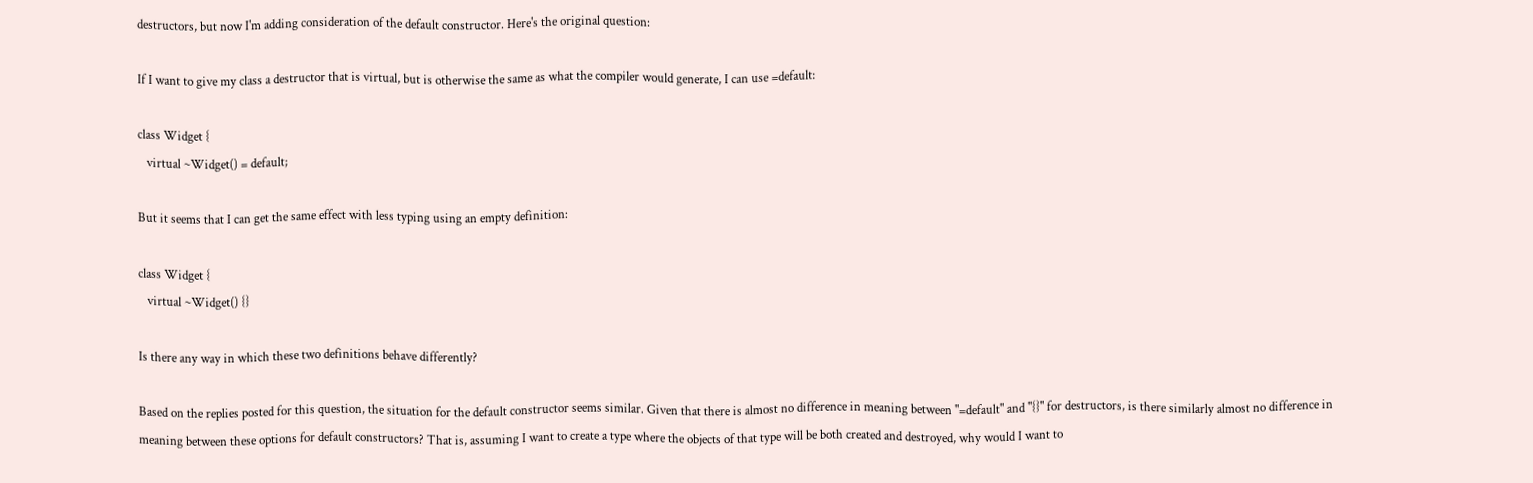destructors, but now I'm adding consideration of the default constructor. Here's the original question:

If I want to give my class a destructor that is virtual, but is otherwise the same as what the compiler would generate, I can use =default:

class Widget {
   virtual ~Widget() = default;

But it seems that I can get the same effect with less typing using an empty definition:

class Widget {
   virtual ~Widget() {}

Is there any way in which these two definitions behave differently?

Based on the replies posted for this question, the situation for the default constructor seems similar. Given that there is almost no difference in meaning between "=default" and "{}" for destructors, is there similarly almost no difference in meaning between these options for default constructors? That is, assuming I want to create a type where the objects of that type will be both created and destroyed, why would I want to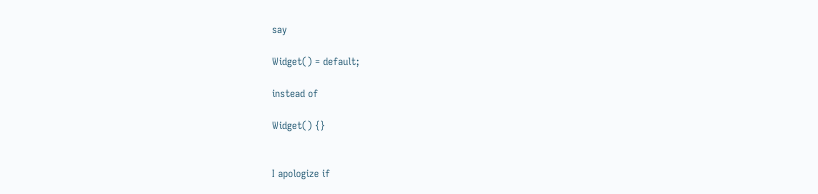say

Widget() = default;

instead of

Widget() {}


I apologize if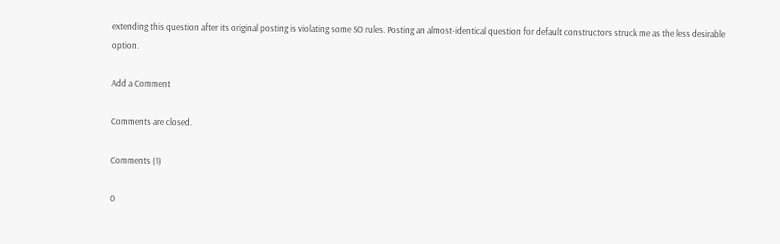extending this question after its original posting is violating some SO rules. Posting an almost-identical question for default constructors struck me as the less desirable option.

Add a Comment

Comments are closed.

Comments (1)

0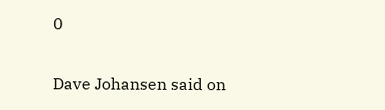0

Dave Johansen said on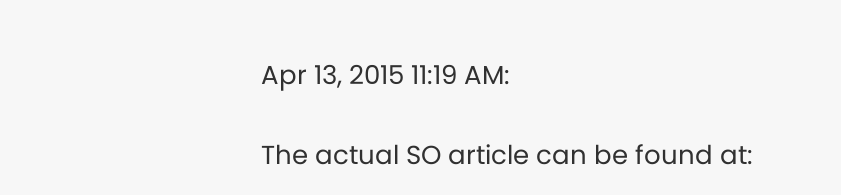Apr 13, 2015 11:19 AM:

The actual SO article can be found at: